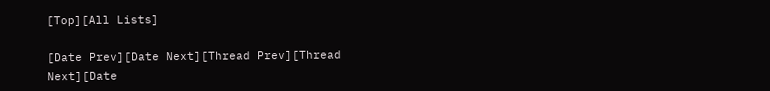[Top][All Lists]

[Date Prev][Date Next][Thread Prev][Thread Next][Date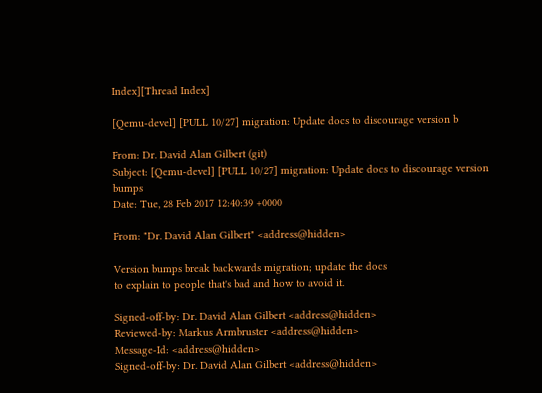Index][Thread Index]

[Qemu-devel] [PULL 10/27] migration: Update docs to discourage version b

From: Dr. David Alan Gilbert (git)
Subject: [Qemu-devel] [PULL 10/27] migration: Update docs to discourage version bumps
Date: Tue, 28 Feb 2017 12:40:39 +0000

From: "Dr. David Alan Gilbert" <address@hidden>

Version bumps break backwards migration; update the docs
to explain to people that's bad and how to avoid it.

Signed-off-by: Dr. David Alan Gilbert <address@hidden>
Reviewed-by: Markus Armbruster <address@hidden>
Message-Id: <address@hidden>
Signed-off-by: Dr. David Alan Gilbert <address@hidden>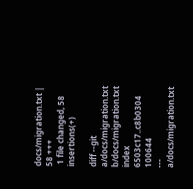docs/migration.txt | 58 +++
 1 file changed, 58 insertions(+)

diff --git a/docs/migration.txt b/docs/migration.txt
index 6503c17..c8b0304 100644
--- a/docs/migration.txt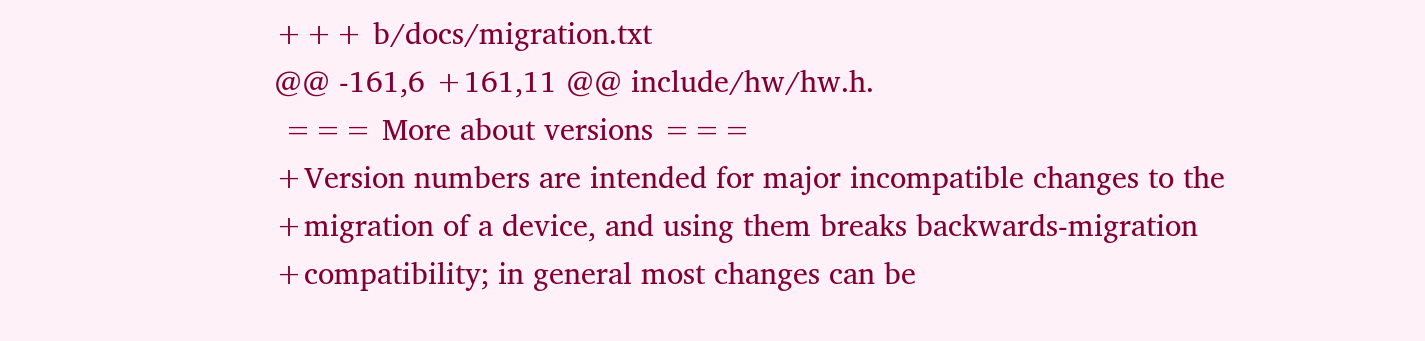+++ b/docs/migration.txt
@@ -161,6 +161,11 @@ include/hw/hw.h.
 === More about versions ===
+Version numbers are intended for major incompatible changes to the
+migration of a device, and using them breaks backwards-migration
+compatibility; in general most changes can be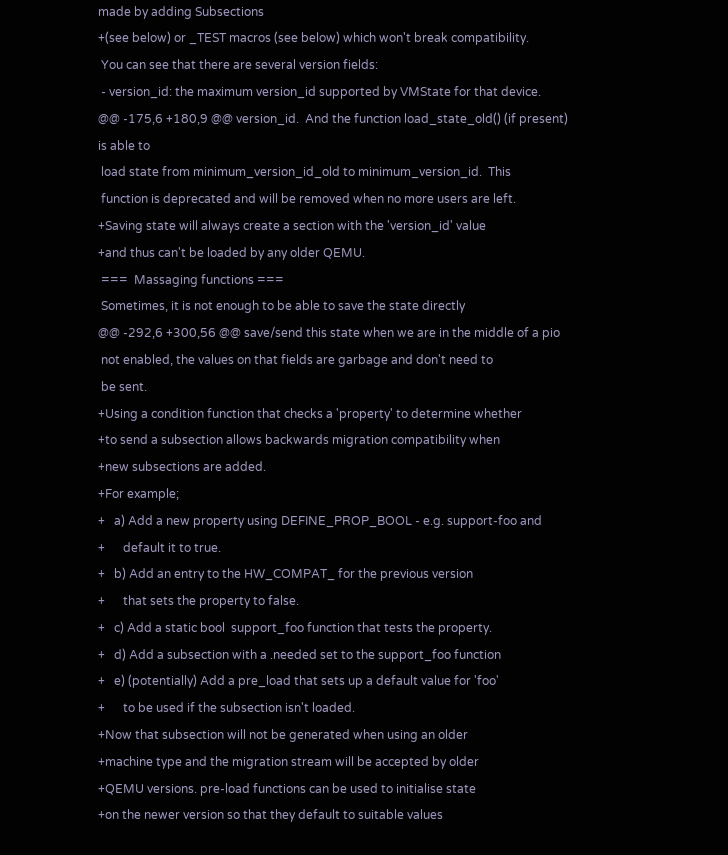made by adding Subsections
+(see below) or _TEST macros (see below) which won't break compatibility.
 You can see that there are several version fields:
 - version_id: the maximum version_id supported by VMState for that device.
@@ -175,6 +180,9 @@ version_id.  And the function load_state_old() (if present)
is able to
 load state from minimum_version_id_old to minimum_version_id.  This
 function is deprecated and will be removed when no more users are left.
+Saving state will always create a section with the 'version_id' value
+and thus can't be loaded by any older QEMU.
 ===  Massaging functions ===
 Sometimes, it is not enough to be able to save the state directly
@@ -292,6 +300,56 @@ save/send this state when we are in the middle of a pio
 not enabled, the values on that fields are garbage and don't need to
 be sent.
+Using a condition function that checks a 'property' to determine whether
+to send a subsection allows backwards migration compatibility when
+new subsections are added.
+For example;
+   a) Add a new property using DEFINE_PROP_BOOL - e.g. support-foo and
+      default it to true.
+   b) Add an entry to the HW_COMPAT_ for the previous version
+      that sets the property to false.
+   c) Add a static bool  support_foo function that tests the property.
+   d) Add a subsection with a .needed set to the support_foo function
+   e) (potentially) Add a pre_load that sets up a default value for 'foo'
+      to be used if the subsection isn't loaded.
+Now that subsection will not be generated when using an older
+machine type and the migration stream will be accepted by older
+QEMU versions. pre-load functions can be used to initialise state
+on the newer version so that they default to suitable values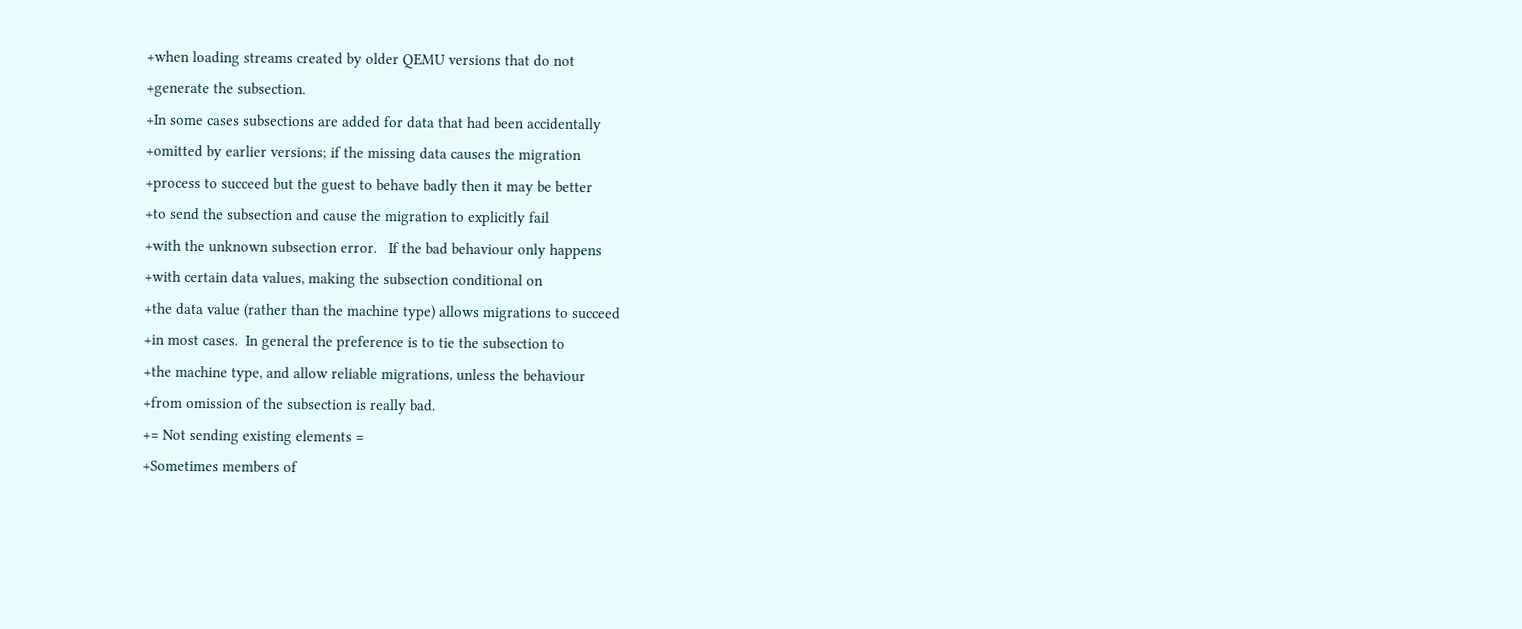+when loading streams created by older QEMU versions that do not
+generate the subsection.
+In some cases subsections are added for data that had been accidentally
+omitted by earlier versions; if the missing data causes the migration
+process to succeed but the guest to behave badly then it may be better
+to send the subsection and cause the migration to explicitly fail
+with the unknown subsection error.   If the bad behaviour only happens
+with certain data values, making the subsection conditional on
+the data value (rather than the machine type) allows migrations to succeed
+in most cases.  In general the preference is to tie the subsection to
+the machine type, and allow reliable migrations, unless the behaviour
+from omission of the subsection is really bad.
+= Not sending existing elements =
+Sometimes members of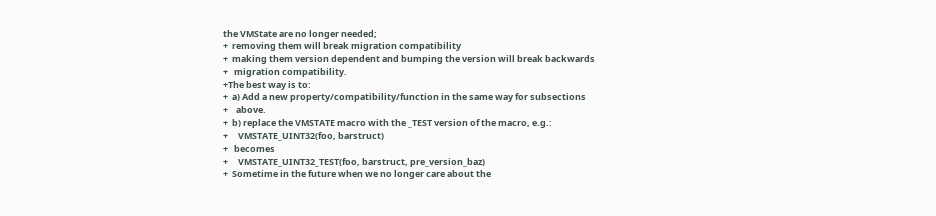the VMState are no longer needed;
+  removing them will break migration compatibility
+  making them version dependent and bumping the version will break backwards
+   migration compatibility.
+The best way is to:
+  a) Add a new property/compatibility/function in the same way for subsections
+    above.
+  b) replace the VMSTATE macro with the _TEST version of the macro, e.g.:
+     VMSTATE_UINT32(foo, barstruct)
+   becomes
+     VMSTATE_UINT32_TEST(foo, barstruct, pre_version_baz)
+  Sometime in the future when we no longer care about the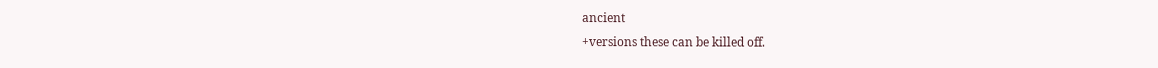ancient
+versions these can be killed off.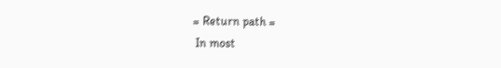= Return path =
 In most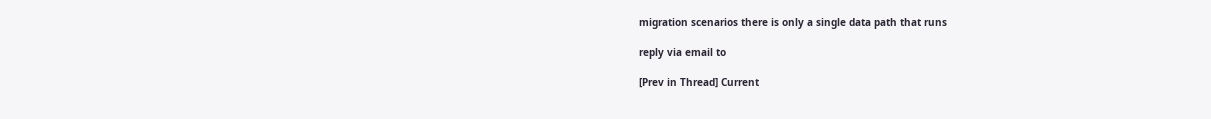migration scenarios there is only a single data path that runs

reply via email to

[Prev in Thread] Current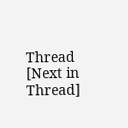Thread [Next in Thread]